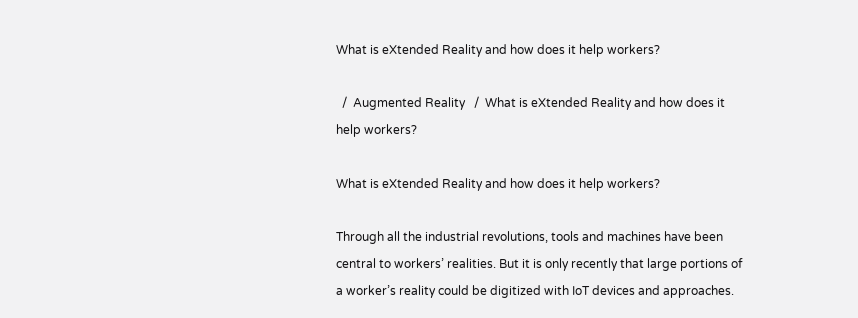What is eXtended Reality and how does it help workers?

  /  Augmented Reality   /  What is eXtended Reality and how does it help workers?

What is eXtended Reality and how does it help workers?

Through all the industrial revolutions, tools and machines have been central to workers’ realities. But it is only recently that large portions of a worker’s reality could be digitized with IoT devices and approaches.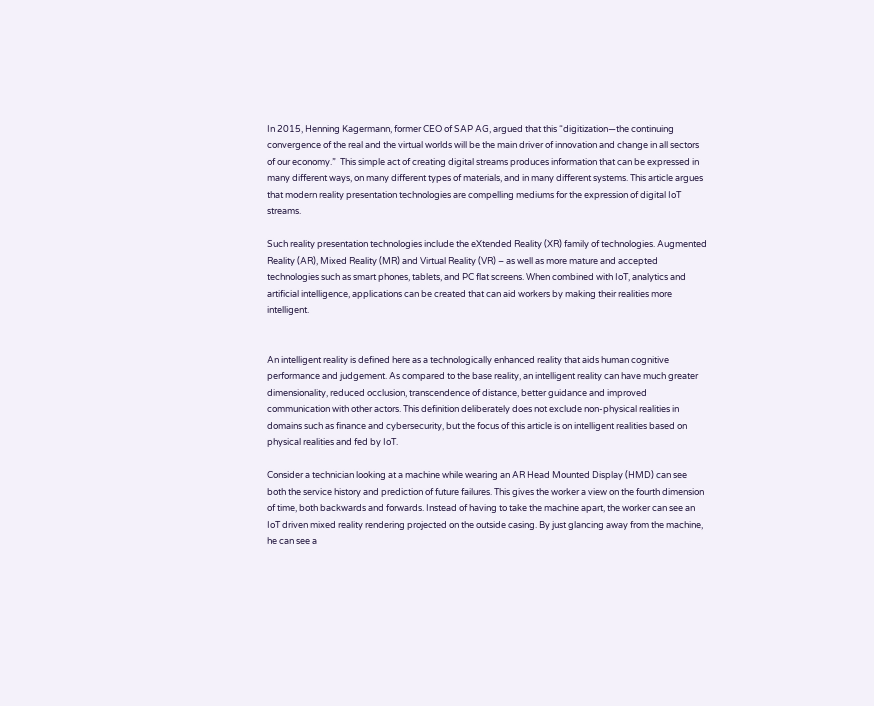In 2015, Henning Kagermann, former CEO of SAP AG, argued that this “digitization—the continuing convergence of the real and the virtual worlds will be the main driver of innovation and change in all sectors of our economy.”  This simple act of creating digital streams produces information that can be expressed in many different ways, on many different types of materials, and in many different systems. This article argues that modern reality presentation technologies are compelling mediums for the expression of digital IoT streams.

Such reality presentation technologies include the eXtended Reality (XR) family of technologies. Augmented Reality (AR), Mixed Reality (MR) and Virtual Reality (VR) – as well as more mature and accepted technologies such as smart phones, tablets, and PC flat screens. When combined with IoT, analytics and artificial intelligence, applications can be created that can aid workers by making their realities more intelligent.


An intelligent reality is defined here as a technologically enhanced reality that aids human cognitive performance and judgement. As compared to the base reality, an intelligent reality can have much greater dimensionality, reduced occlusion, transcendence of distance, better guidance and improved communication with other actors. This definition deliberately does not exclude non-physical realities in domains such as finance and cybersecurity, but the focus of this article is on intelligent realities based on physical realities and fed by IoT.

Consider a technician looking at a machine while wearing an AR Head Mounted Display (HMD) can see both the service history and prediction of future failures. This gives the worker a view on the fourth dimension of time, both backwards and forwards. Instead of having to take the machine apart, the worker can see an IoT driven mixed reality rendering projected on the outside casing. By just glancing away from the machine, he can see a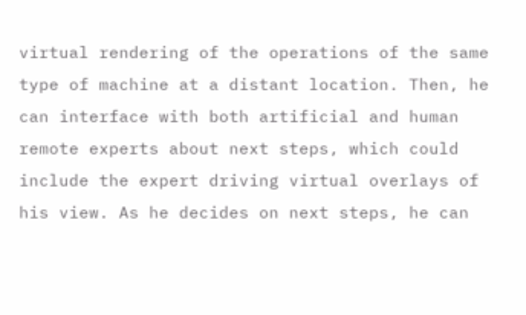virtual rendering of the operations of the same type of machine at a distant location. Then, he can interface with both artificial and human remote experts about next steps, which could include the expert driving virtual overlays of his view. As he decides on next steps, he can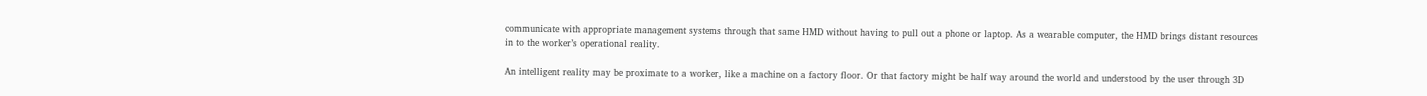communicate with appropriate management systems through that same HMD without having to pull out a phone or laptop. As a wearable computer, the HMD brings distant resources in to the worker’s operational reality.

An intelligent reality may be proximate to a worker, like a machine on a factory floor. Or that factory might be half way around the world and understood by the user through 3D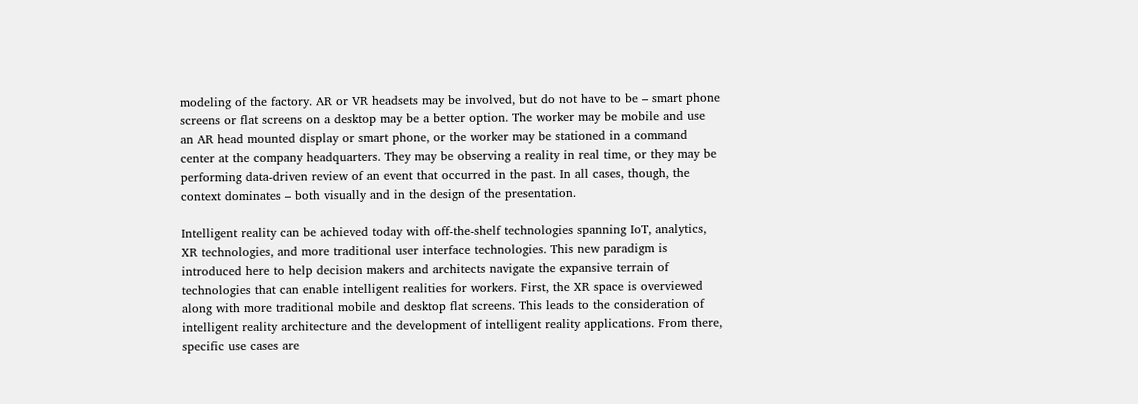modeling of the factory. AR or VR headsets may be involved, but do not have to be – smart phone screens or flat screens on a desktop may be a better option. The worker may be mobile and use an AR head mounted display or smart phone, or the worker may be stationed in a command center at the company headquarters. They may be observing a reality in real time, or they may be performing data-driven review of an event that occurred in the past. In all cases, though, the context dominates – both visually and in the design of the presentation.

Intelligent reality can be achieved today with off-the-shelf technologies spanning IoT, analytics, XR technologies, and more traditional user interface technologies. This new paradigm is introduced here to help decision makers and architects navigate the expansive terrain of technologies that can enable intelligent realities for workers. First, the XR space is overviewed along with more traditional mobile and desktop flat screens. This leads to the consideration of intelligent reality architecture and the development of intelligent reality applications. From there, specific use cases are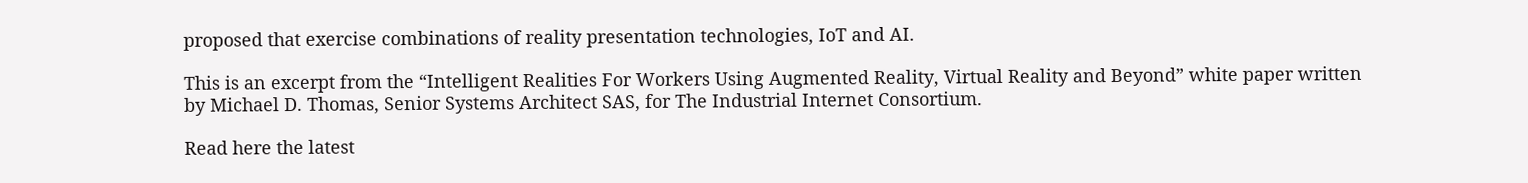proposed that exercise combinations of reality presentation technologies, IoT and AI.

This is an excerpt from the “Intelligent Realities For Workers Using Augmented Reality, Virtual Reality and Beyond” white paper written by Michael D. Thomas, Senior Systems Architect SAS, for The Industrial Internet Consortium.

Read here the latest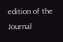edition of the Journal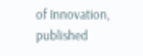of Innovation, published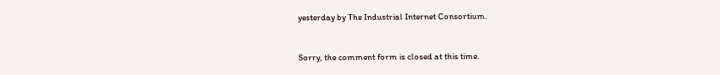yesterday by The Industrial Internet Consortium.



Sorry, the comment form is closed at this time.